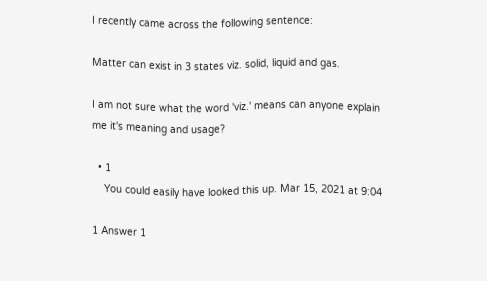I recently came across the following sentence:

Matter can exist in 3 states viz. solid, liquid and gas.

I am not sure what the word 'viz.' means can anyone explain me it's meaning and usage?

  • 1
    You could easily have looked this up. Mar 15, 2021 at 9:04

1 Answer 1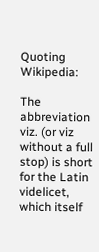Quoting Wikipedia:

The abbreviation viz. (or viz without a full stop) is short for the Latin videlicet, which itself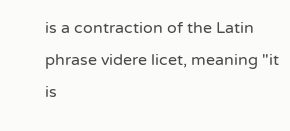is a contraction of the Latin phrase videre licet, meaning "it is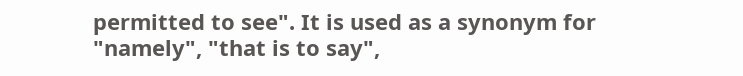permitted to see". It is used as a synonym for "namely", "that is to say",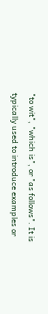"to wit", "which is", or "as follows". It is typically used to introduce examples or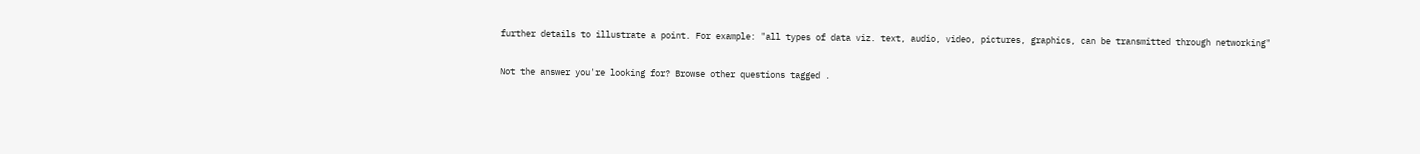further details to illustrate a point. For example: "all types of data viz. text, audio, video, pictures, graphics, can be transmitted through networking"

Not the answer you're looking for? Browse other questions tagged .